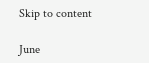Skip to content

June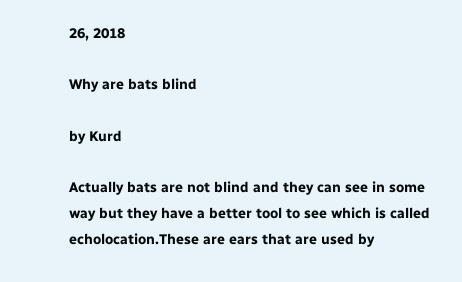26, 2018

Why are bats blind

by Kurd

Actually bats are not blind and they can see in some way but they have a better tool to see which is called echolocation.These are ears that are used by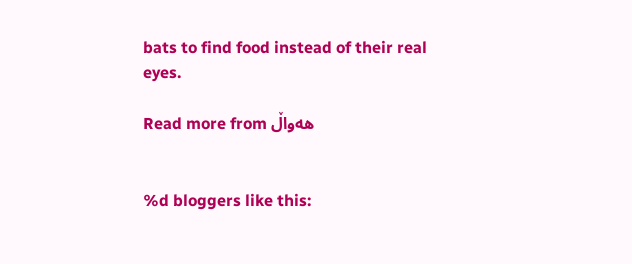bats to find food instead of their real eyes.

Read more from هەواڵ


%d bloggers like this: